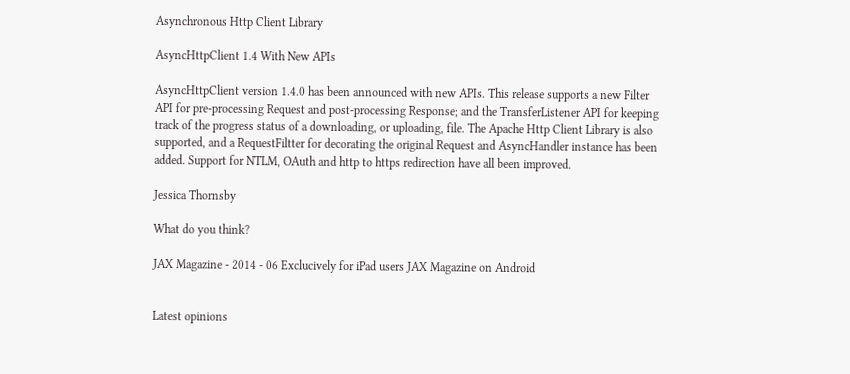Asynchronous Http Client Library

AsyncHttpClient 1.4 With New APIs

AsyncHttpClient version 1.4.0 has been announced with new APIs. This release supports a new Filter API for pre-processing Request and post-processing Response; and the TransferListener API for keeping track of the progress status of a downloading, or uploading, file. The Apache Http Client Library is also supported, and a RequestFiltter for decorating the original Request and AsyncHandler instance has been added. Support for NTLM, OAuth and http to https redirection have all been improved.

Jessica Thornsby

What do you think?

JAX Magazine - 2014 - 06 Exclucively for iPad users JAX Magazine on Android


Latest opinions